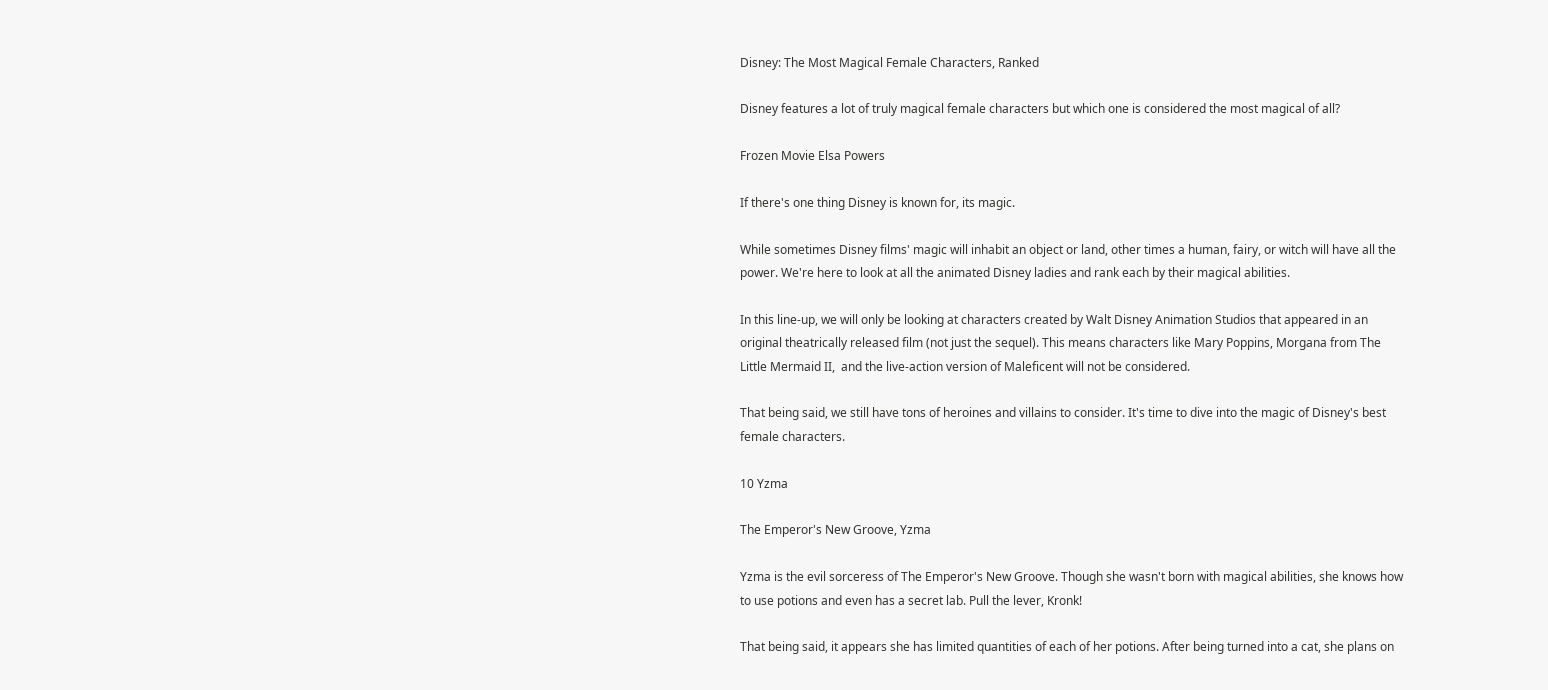Disney: The Most Magical Female Characters, Ranked

Disney features a lot of truly magical female characters but which one is considered the most magical of all?

Frozen Movie Elsa Powers

If there's one thing Disney is known for, its magic.

While sometimes Disney films' magic will inhabit an object or land, other times a human, fairy, or witch will have all the power. We're here to look at all the animated Disney ladies and rank each by their magical abilities.

In this line-up, we will only be looking at characters created by Walt Disney Animation Studios that appeared in an original theatrically released film (not just the sequel). This means characters like Mary Poppins, Morgana from The Little Mermaid II,  and the live-action version of Maleficent will not be considered.

That being said, we still have tons of heroines and villains to consider. It's time to dive into the magic of Disney's best female characters.

10 Yzma

The Emperor's New Groove, Yzma

Yzma is the evil sorceress of The Emperor's New Groove. Though she wasn't born with magical abilities, she knows how to use potions and even has a secret lab. Pull the lever, Kronk!

That being said, it appears she has limited quantities of each of her potions. After being turned into a cat, she plans on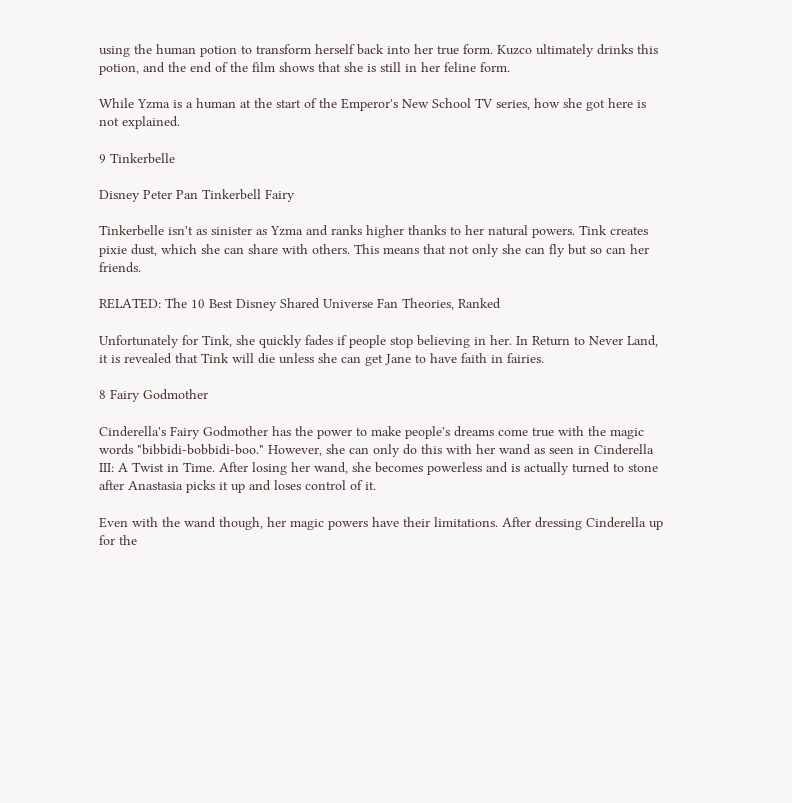using the human potion to transform herself back into her true form. Kuzco ultimately drinks this potion, and the end of the film shows that she is still in her feline form.

While Yzma is a human at the start of the Emperor's New School TV series, how she got here is not explained.

9 Tinkerbelle

Disney Peter Pan Tinkerbell Fairy

Tinkerbelle isn't as sinister as Yzma and ranks higher thanks to her natural powers. Tink creates pixie dust, which she can share with others. This means that not only she can fly but so can her friends.

RELATED: The 10 Best Disney Shared Universe Fan Theories, Ranked

Unfortunately for Tink, she quickly fades if people stop believing in her. In Return to Never Land, it is revealed that Tink will die unless she can get Jane to have faith in fairies.

8 Fairy Godmother

Cinderella's Fairy Godmother has the power to make people's dreams come true with the magic words "bibbidi-bobbidi-boo." However, she can only do this with her wand as seen in Cinderella III: A Twist in Time. After losing her wand, she becomes powerless and is actually turned to stone after Anastasia picks it up and loses control of it.

Even with the wand though, her magic powers have their limitations. After dressing Cinderella up for the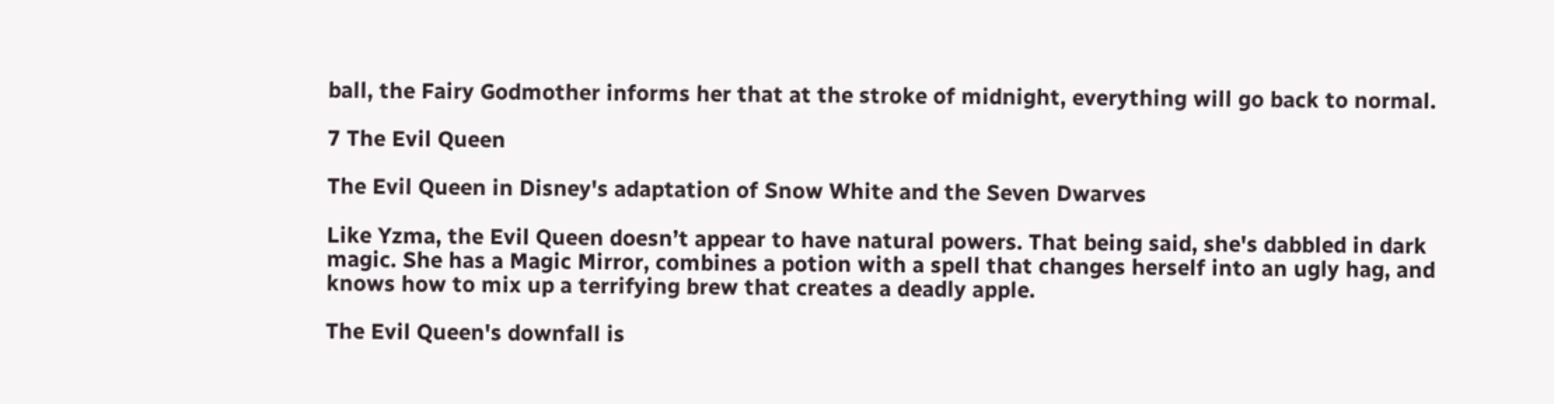ball, the Fairy Godmother informs her that at the stroke of midnight, everything will go back to normal.

7 The Evil Queen

The Evil Queen in Disney's adaptation of Snow White and the Seven Dwarves

Like Yzma, the Evil Queen doesn’t appear to have natural powers. That being said, she's dabbled in dark magic. She has a Magic Mirror, combines a potion with a spell that changes herself into an ugly hag, and knows how to mix up a terrifying brew that creates a deadly apple.

The Evil Queen's downfall is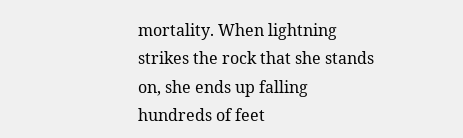mortality. When lightning strikes the rock that she stands on, she ends up falling hundreds of feet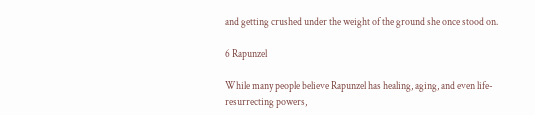and getting crushed under the weight of the ground she once stood on.

6 Rapunzel

While many people believe Rapunzel has healing, aging, and even life-resurrecting powers,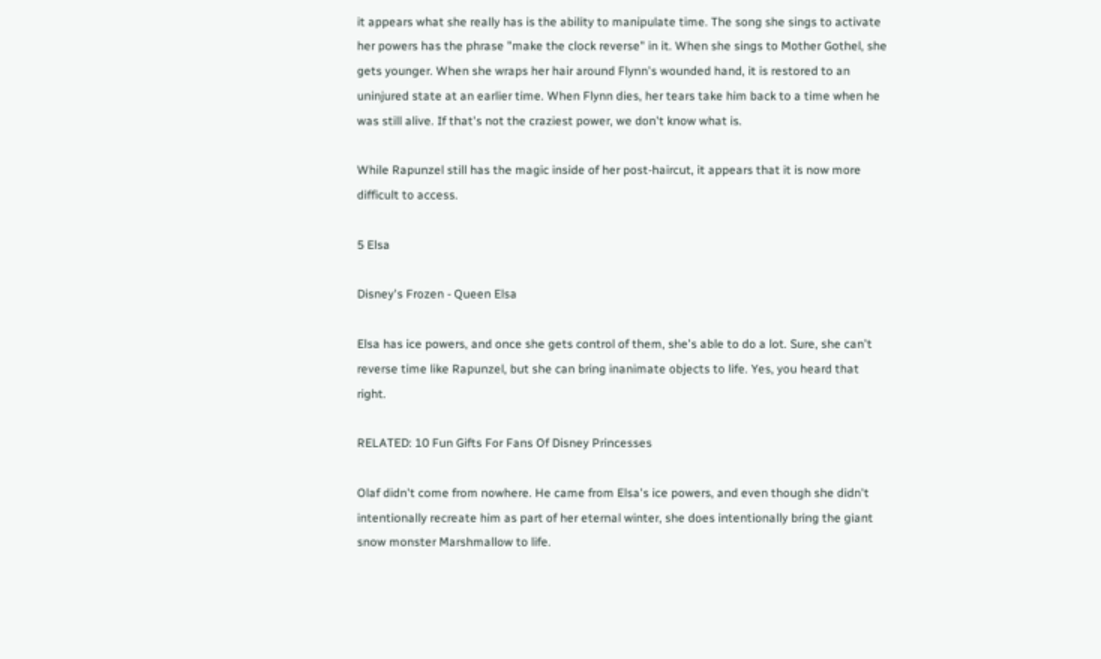it appears what she really has is the ability to manipulate time. The song she sings to activate her powers has the phrase "make the clock reverse" in it. When she sings to Mother Gothel, she gets younger. When she wraps her hair around Flynn's wounded hand, it is restored to an uninjured state at an earlier time. When Flynn dies, her tears take him back to a time when he was still alive. If that's not the craziest power, we don't know what is.

While Rapunzel still has the magic inside of her post-haircut, it appears that it is now more difficult to access.

5 Elsa

Disney's Frozen - Queen Elsa

Elsa has ice powers, and once she gets control of them, she's able to do a lot. Sure, she can't reverse time like Rapunzel, but she can bring inanimate objects to life. Yes, you heard that right.

RELATED: 10 Fun Gifts For Fans Of Disney Princesses

Olaf didn't come from nowhere. He came from Elsa's ice powers, and even though she didn't intentionally recreate him as part of her eternal winter, she does intentionally bring the giant snow monster Marshmallow to life.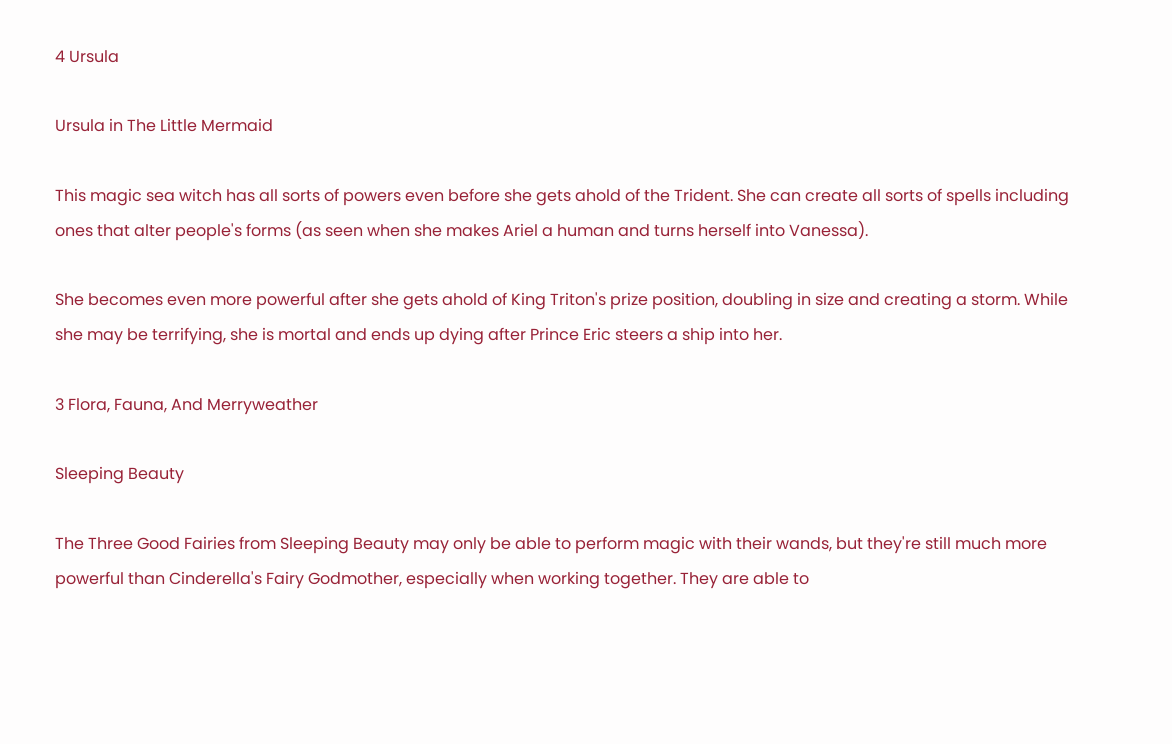4 Ursula

Ursula in The Little Mermaid

This magic sea witch has all sorts of powers even before she gets ahold of the Trident. She can create all sorts of spells including ones that alter people's forms (as seen when she makes Ariel a human and turns herself into Vanessa).

She becomes even more powerful after she gets ahold of King Triton's prize position, doubling in size and creating a storm. While she may be terrifying, she is mortal and ends up dying after Prince Eric steers a ship into her.

3 Flora, Fauna, And Merryweather

Sleeping Beauty

The Three Good Fairies from Sleeping Beauty may only be able to perform magic with their wands, but they're still much more powerful than Cinderella's Fairy Godmother, especially when working together. They are able to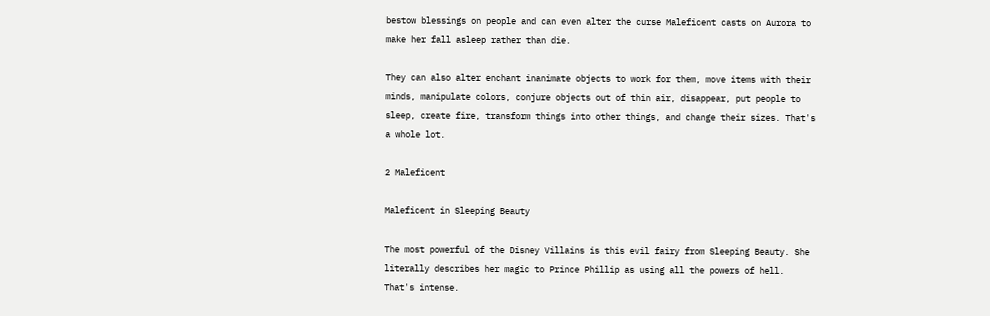bestow blessings on people and can even alter the curse Maleficent casts on Aurora to make her fall asleep rather than die.

They can also alter enchant inanimate objects to work for them, move items with their minds, manipulate colors, conjure objects out of thin air, disappear, put people to sleep, create fire, transform things into other things, and change their sizes. That's a whole lot.

2 Maleficent

Maleficent in Sleeping Beauty

The most powerful of the Disney Villains is this evil fairy from Sleeping Beauty. She literally describes her magic to Prince Phillip as using all the powers of hell. That's intense.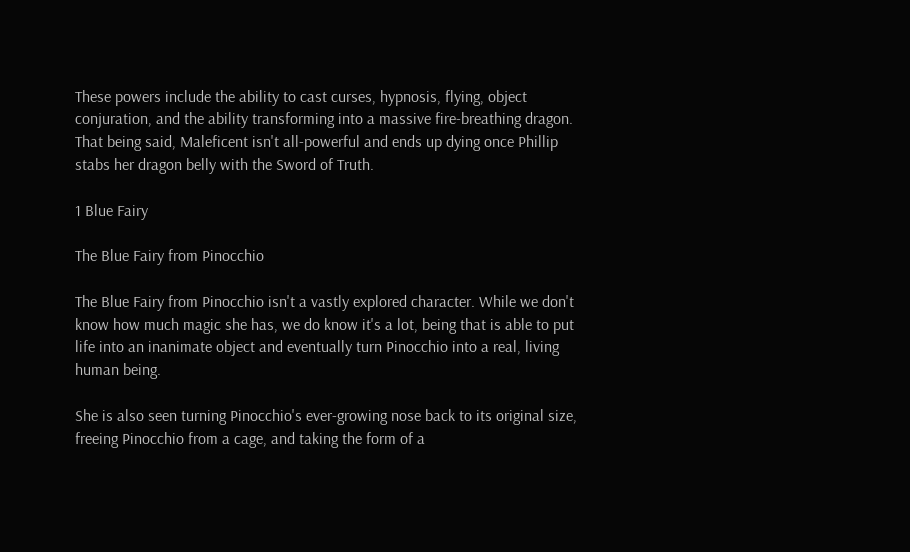These powers include the ability to cast curses, hypnosis, flying, object conjuration, and the ability transforming into a massive fire-breathing dragon. That being said, Maleficent isn't all-powerful and ends up dying once Phillip stabs her dragon belly with the Sword of Truth.

1 Blue Fairy

The Blue Fairy from Pinocchio

The Blue Fairy from Pinocchio isn't a vastly explored character. While we don't know how much magic she has, we do know it's a lot, being that is able to put life into an inanimate object and eventually turn Pinocchio into a real, living human being.

She is also seen turning Pinocchio's ever-growing nose back to its original size, freeing Pinocchio from a cage, and taking the form of a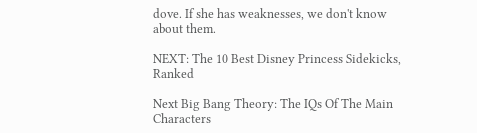dove. If she has weaknesses, we don't know about them.

NEXT: The 10 Best Disney Princess Sidekicks, Ranked

Next Big Bang Theory: The IQs Of The Main Characters